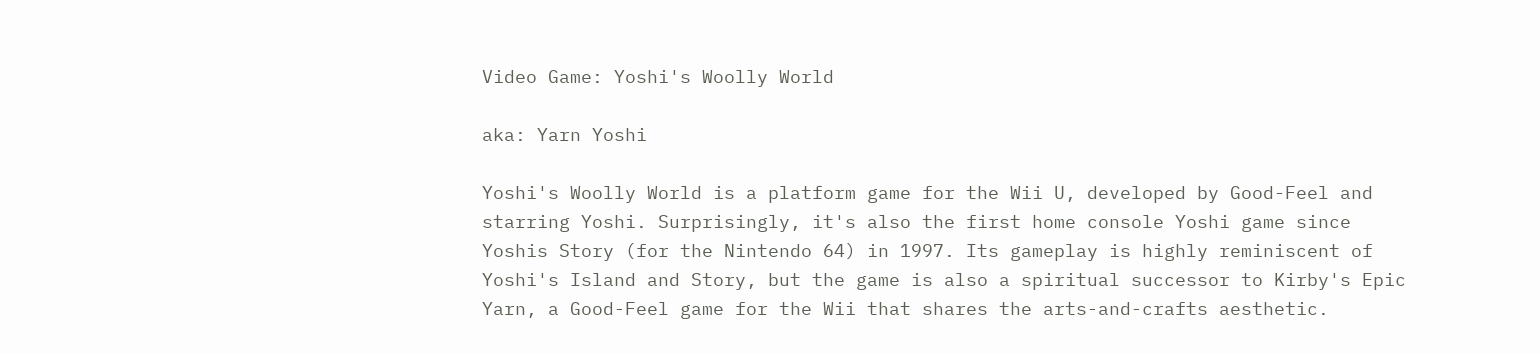Video Game: Yoshi's Woolly World

aka: Yarn Yoshi

Yoshi's Woolly World is a platform game for the Wii U, developed by Good-Feel and starring Yoshi. Surprisingly, it's also the first home console Yoshi game since Yoshis Story (for the Nintendo 64) in 1997. Its gameplay is highly reminiscent of Yoshi's Island and Story, but the game is also a spiritual successor to Kirby's Epic Yarn, a Good-Feel game for the Wii that shares the arts-and-crafts aesthetic.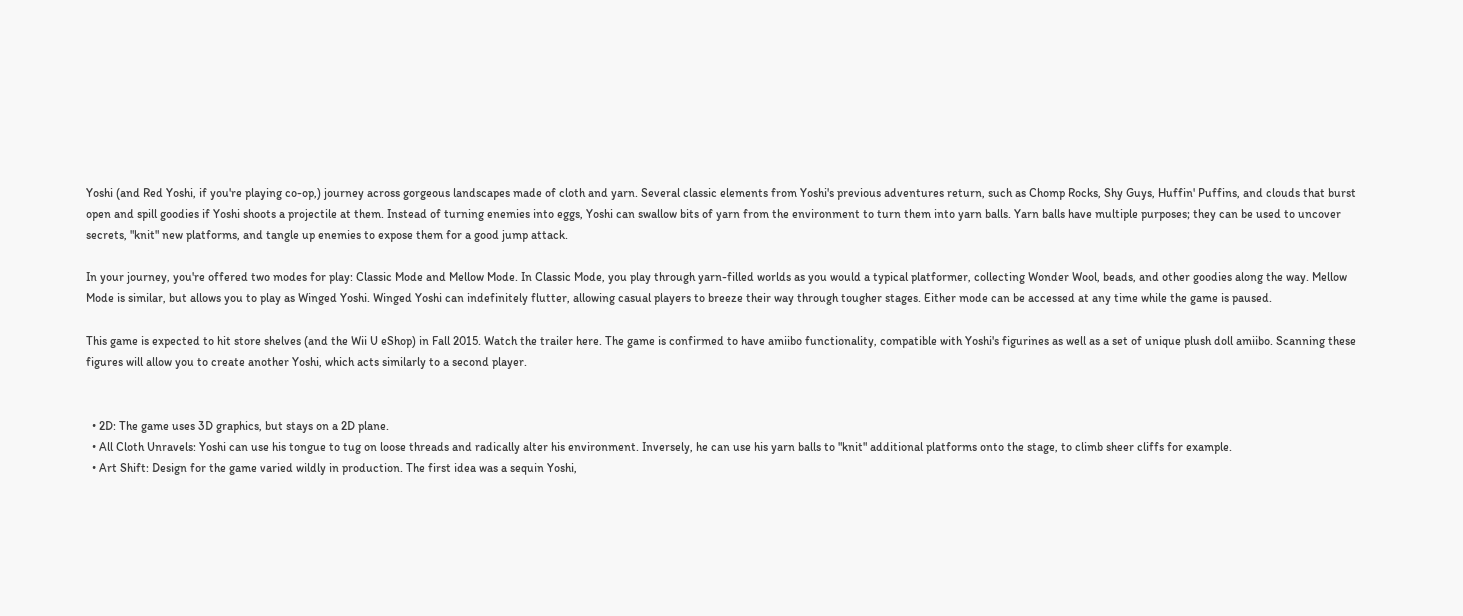Yoshi (and Red Yoshi, if you're playing co-op,) journey across gorgeous landscapes made of cloth and yarn. Several classic elements from Yoshi's previous adventures return, such as Chomp Rocks, Shy Guys, Huffin' Puffins, and clouds that burst open and spill goodies if Yoshi shoots a projectile at them. Instead of turning enemies into eggs, Yoshi can swallow bits of yarn from the environment to turn them into yarn balls. Yarn balls have multiple purposes; they can be used to uncover secrets, "knit" new platforms, and tangle up enemies to expose them for a good jump attack.

In your journey, you're offered two modes for play: Classic Mode and Mellow Mode. In Classic Mode, you play through yarn-filled worlds as you would a typical platformer, collecting Wonder Wool, beads, and other goodies along the way. Mellow Mode is similar, but allows you to play as Winged Yoshi. Winged Yoshi can indefinitely flutter, allowing casual players to breeze their way through tougher stages. Either mode can be accessed at any time while the game is paused.

This game is expected to hit store shelves (and the Wii U eShop) in Fall 2015. Watch the trailer here. The game is confirmed to have amiibo functionality, compatible with Yoshi's figurines as well as a set of unique plush doll amiibo. Scanning these figures will allow you to create another Yoshi, which acts similarly to a second player.


  • 2D: The game uses 3D graphics, but stays on a 2D plane.
  • All Cloth Unravels: Yoshi can use his tongue to tug on loose threads and radically alter his environment. Inversely, he can use his yarn balls to "knit" additional platforms onto the stage, to climb sheer cliffs for example.
  • Art Shift: Design for the game varied wildly in production. The first idea was a sequin Yoshi,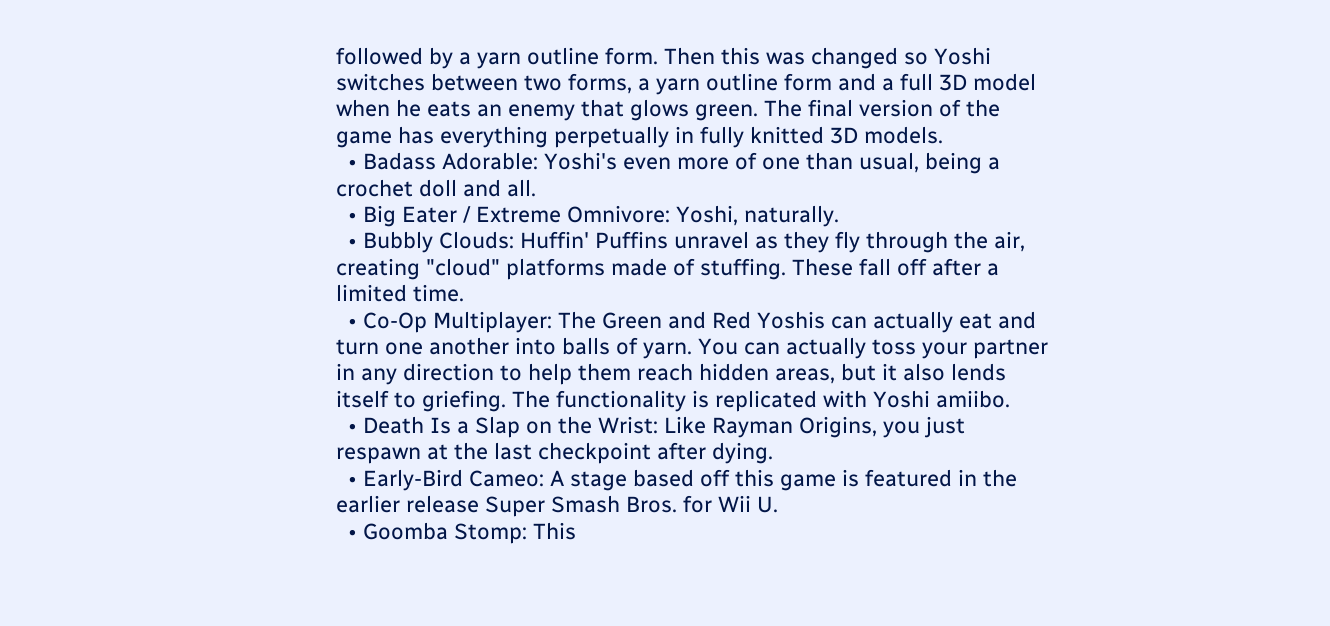followed by a yarn outline form. Then this was changed so Yoshi switches between two forms, a yarn outline form and a full 3D model when he eats an enemy that glows green. The final version of the game has everything perpetually in fully knitted 3D models.
  • Badass Adorable: Yoshi's even more of one than usual, being a crochet doll and all.
  • Big Eater / Extreme Omnivore: Yoshi, naturally.
  • Bubbly Clouds: Huffin' Puffins unravel as they fly through the air, creating "cloud" platforms made of stuffing. These fall off after a limited time.
  • Co-Op Multiplayer: The Green and Red Yoshis can actually eat and turn one another into balls of yarn. You can actually toss your partner in any direction to help them reach hidden areas, but it also lends itself to griefing. The functionality is replicated with Yoshi amiibo.
  • Death Is a Slap on the Wrist: Like Rayman Origins, you just respawn at the last checkpoint after dying.
  • Early-Bird Cameo: A stage based off this game is featured in the earlier release Super Smash Bros. for Wii U.
  • Goomba Stomp: This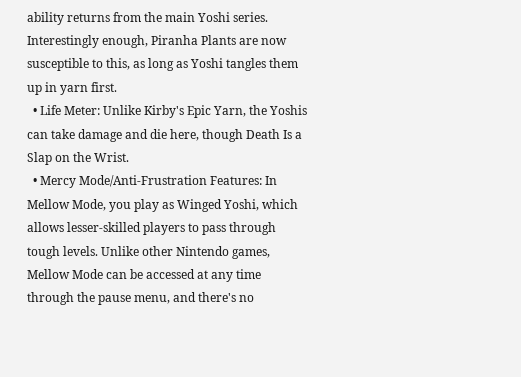ability returns from the main Yoshi series. Interestingly enough, Piranha Plants are now susceptible to this, as long as Yoshi tangles them up in yarn first.
  • Life Meter: Unlike Kirby's Epic Yarn, the Yoshis can take damage and die here, though Death Is a Slap on the Wrist.
  • Mercy Mode/Anti-Frustration Features: In Mellow Mode, you play as Winged Yoshi, which allows lesser-skilled players to pass through tough levels. Unlike other Nintendo games, Mellow Mode can be accessed at any time through the pause menu, and there's no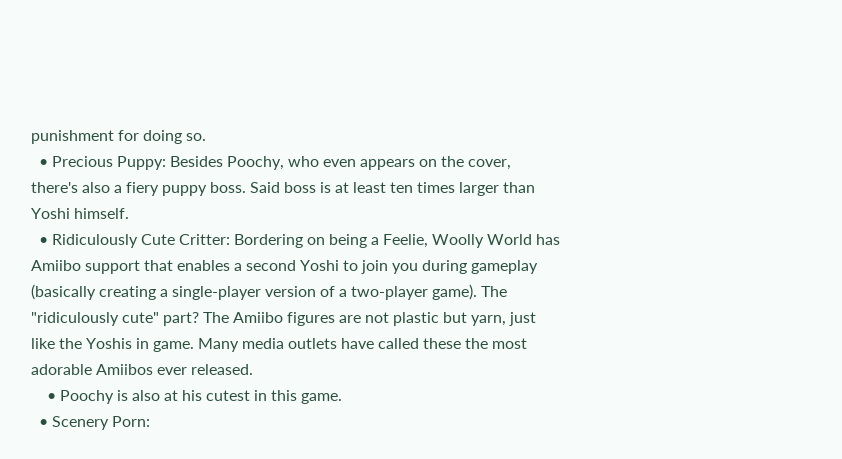punishment for doing so.
  • Precious Puppy: Besides Poochy, who even appears on the cover, there's also a fiery puppy boss. Said boss is at least ten times larger than Yoshi himself.
  • Ridiculously Cute Critter: Bordering on being a Feelie, Woolly World has Amiibo support that enables a second Yoshi to join you during gameplay (basically creating a single-player version of a two-player game). The "ridiculously cute" part? The Amiibo figures are not plastic but yarn, just like the Yoshis in game. Many media outlets have called these the most adorable Amiibos ever released.
    • Poochy is also at his cutest in this game.
  • Scenery Porn: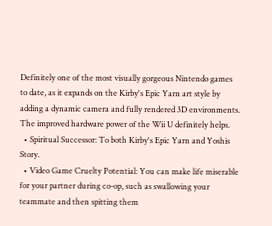Definitely one of the most visually gorgeous Nintendo games to date, as it expands on the Kirby's Epic Yarn art style by adding a dynamic camera and fully rendered 3D environments. The improved hardware power of the Wii U definitely helps.
  • Spiritual Successor: To both Kirby's Epic Yarn and Yoshis Story.
  • Video Game Cruelty Potential: You can make life miserable for your partner during co-op, such as swallowing your teammate and then spitting them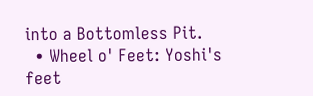into a Bottomless Pit.
  • Wheel o' Feet: Yoshi's feet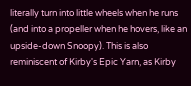literally turn into little wheels when he runs (and into a propeller when he hovers, like an upside-down Snoopy). This is also reminiscent of Kirby's Epic Yarn, as Kirby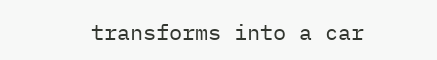transforms into a car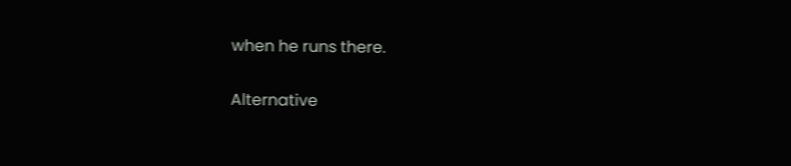when he runs there.

Alternative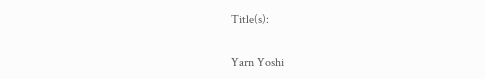Title(s):

Yarn Yoshi